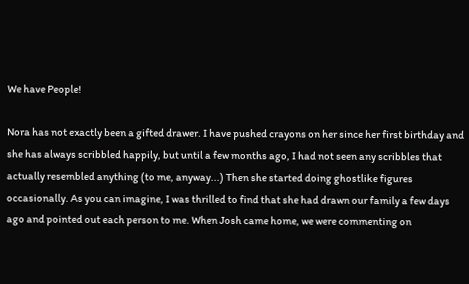We have People!

Nora has not exactly been a gifted drawer. I have pushed crayons on her since her first birthday and she has always scribbled happily, but until a few months ago, I had not seen any scribbles that actually resembled anything (to me, anyway...) Then she started doing ghostlike figures occasionally. As you can imagine, I was thrilled to find that she had drawn our family a few days ago and pointed out each person to me. When Josh came home, we were commenting on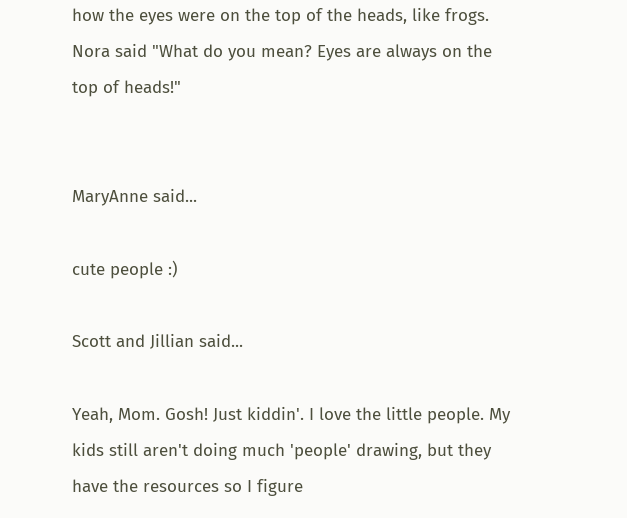how the eyes were on the top of the heads, like frogs. Nora said "What do you mean? Eyes are always on the top of heads!"


MaryAnne said...

cute people :)

Scott and Jillian said...

Yeah, Mom. Gosh! Just kiddin'. I love the little people. My kids still aren't doing much 'people' drawing, but they have the resources so I figure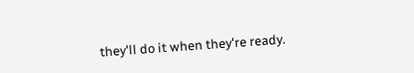they'll do it when they're ready.